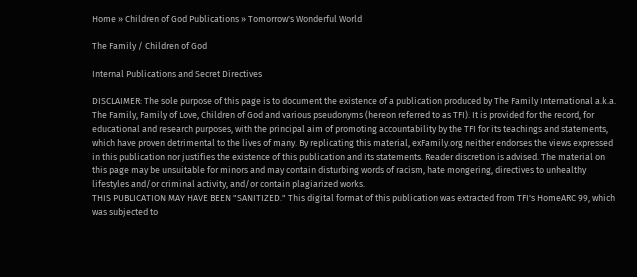Home » Children of God Publications » Tomorrow's Wonderful World

The Family / Children of God

Internal Publications and Secret Directives

DISCLAIMER: The sole purpose of this page is to document the existence of a publication produced by The Family International a.k.a. The Family, Family of Love, Children of God and various pseudonyms (hereon referred to as TFI). It is provided for the record, for educational and research purposes, with the principal aim of promoting accountability by the TFI for its teachings and statements, which have proven detrimental to the lives of many. By replicating this material, exFamily.org neither endorses the views expressed in this publication nor justifies the existence of this publication and its statements. Reader discretion is advised. The material on this page may be unsuitable for minors and may contain disturbing words of racism, hate mongering, directives to unhealthy lifestyles and/or criminal activity, and/or contain plagiarized works.
THIS PUBLICATION MAY HAVE BEEN "SANITIZED." This digital format of this publication was extracted from TFI's HomeARC 99, which was subjected to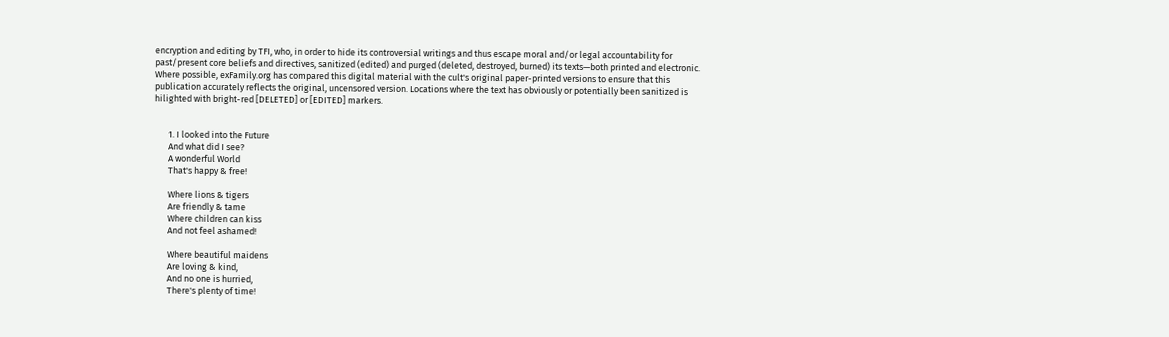encryption and editing by TFI, who, in order to hide its controversial writings and thus escape moral and/or legal accountability for past/present core beliefs and directives, sanitized (edited) and purged (deleted, destroyed, burned) its texts—both printed and electronic. Where possible, exFamily.org has compared this digital material with the cult's original paper-printed versions to ensure that this publication accurately reflects the original, uncensored version. Locations where the text has obviously or potentially been sanitized is hilighted with bright-red [DELETED] or [EDITED] markers.


       1. I looked into the Future
       And what did I see?
       A wonderful World
       That's happy & free!

       Where lions & tigers
       Are friendly & tame
       Where children can kiss
       And not feel ashamed!

       Where beautiful maidens
       Are loving & kind,
       And no one is hurried,
       There's plenty of time!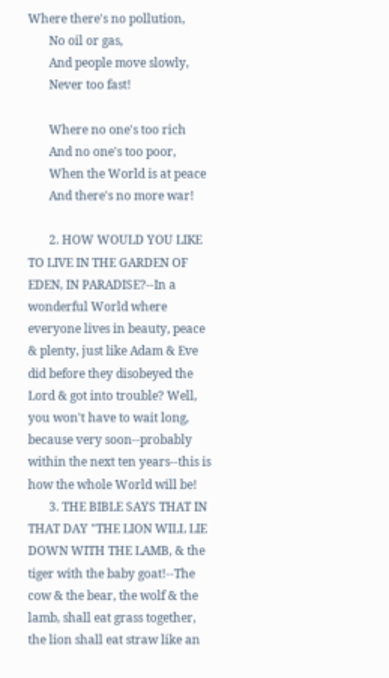Where there's no pollution,
       No oil or gas,
       And people move slowly,
       Never too fast!

       Where no one's too rich
       And no one's too poor,
       When the World is at peace
       And there's no more war!

       2. HOW WOULD YOU LIKE TO LIVE IN THE GARDEN OF EDEN, IN PARADISE?--In a wonderful World where everyone lives in beauty, peace & plenty, just like Adam & Eve did before they disobeyed the Lord & got into trouble? Well, you won't have to wait long, because very soon--probably within the next ten years--this is how the whole World will be!
       3. THE BIBLE SAYS THAT IN THAT DAY "THE LION WILL LIE DOWN WITH THE LAMB, & the tiger with the baby goat!--The cow & the bear, the wolf & the lamb, shall eat grass together, the lion shall eat straw like an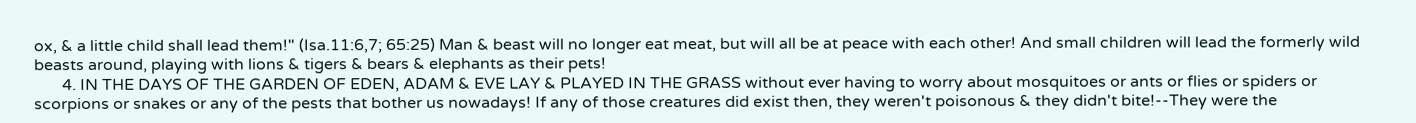ox, & a little child shall lead them!" (Isa.11:6,7; 65:25) Man & beast will no longer eat meat, but will all be at peace with each other! And small children will lead the formerly wild beasts around, playing with lions & tigers & bears & elephants as their pets!
       4. IN THE DAYS OF THE GARDEN OF EDEN, ADAM & EVE LAY & PLAYED IN THE GRASS without ever having to worry about mosquitoes or ants or flies or spiders or scorpions or snakes or any of the pests that bother us nowadays! If any of those creatures did exist then, they weren't poisonous & they didn't bite!--They were the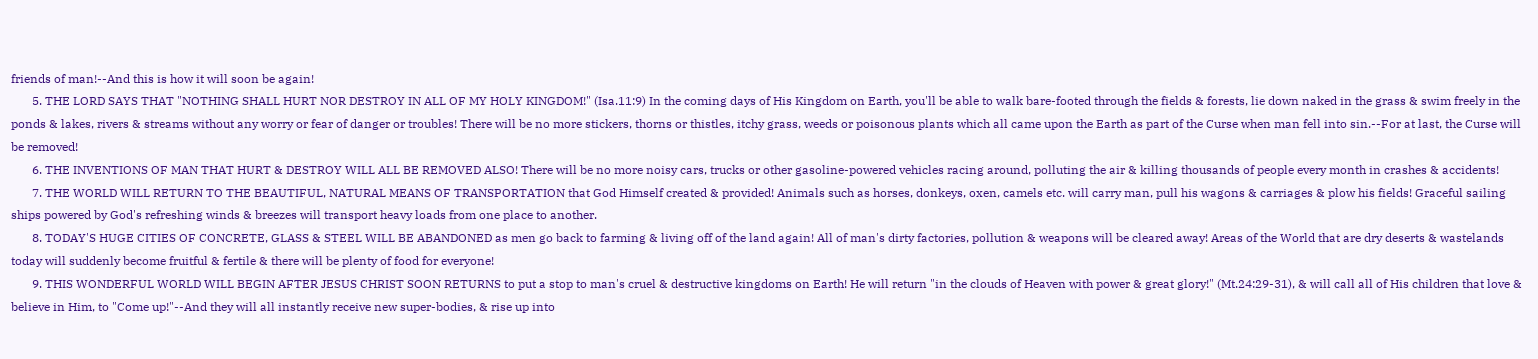friends of man!--And this is how it will soon be again!
       5. THE LORD SAYS THAT "NOTHING SHALL HURT NOR DESTROY IN ALL OF MY HOLY KINGDOM!" (Isa.11:9) In the coming days of His Kingdom on Earth, you'll be able to walk bare-footed through the fields & forests, lie down naked in the grass & swim freely in the ponds & lakes, rivers & streams without any worry or fear of danger or troubles! There will be no more stickers, thorns or thistles, itchy grass, weeds or poisonous plants which all came upon the Earth as part of the Curse when man fell into sin.--For at last, the Curse will be removed!
       6. THE INVENTIONS OF MAN THAT HURT & DESTROY WILL ALL BE REMOVED ALSO! There will be no more noisy cars, trucks or other gasoline-powered vehicles racing around, polluting the air & killing thousands of people every month in crashes & accidents!
       7. THE WORLD WILL RETURN TO THE BEAUTIFUL, NATURAL MEANS OF TRANSPORTATION that God Himself created & provided! Animals such as horses, donkeys, oxen, camels etc. will carry man, pull his wagons & carriages & plow his fields! Graceful sailing ships powered by God's refreshing winds & breezes will transport heavy loads from one place to another.
       8. TODAY'S HUGE CITIES OF CONCRETE, GLASS & STEEL WILL BE ABANDONED as men go back to farming & living off of the land again! All of man's dirty factories, pollution & weapons will be cleared away! Areas of the World that are dry deserts & wastelands today will suddenly become fruitful & fertile & there will be plenty of food for everyone!
       9. THIS WONDERFUL WORLD WILL BEGIN AFTER JESUS CHRIST SOON RETURNS to put a stop to man's cruel & destructive kingdoms on Earth! He will return "in the clouds of Heaven with power & great glory!" (Mt.24:29-31), & will call all of His children that love & believe in Him, to "Come up!"--And they will all instantly receive new super-bodies, & rise up into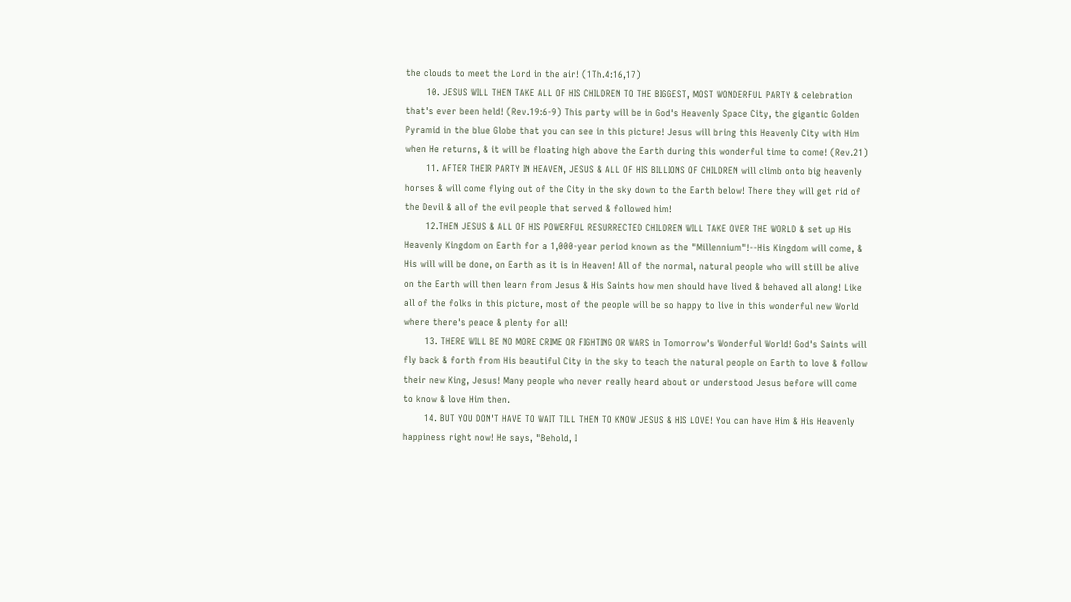the clouds to meet the Lord in the air! (1Th.4:16,17)
       10. JESUS WILL THEN TAKE ALL OF HIS CHILDREN TO THE BIGGEST, MOST WONDERFUL PARTY & celebration that's ever been held! (Rev.19:6-9) This party will be in God's Heavenly Space City, the gigantic Golden Pyramid in the blue Globe that you can see in this picture! Jesus will bring this Heavenly City with Him when He returns, & it will be floating high above the Earth during this wonderful time to come! (Rev.21)
       11. AFTER THEIR PARTY IN HEAVEN, JESUS & ALL OF HIS BILLIONS OF CHILDREN will climb onto big heavenly horses & will come flying out of the City in the sky down to the Earth below! There they will get rid of the Devil & all of the evil people that served & followed him!
       12.THEN JESUS & ALL OF HIS POWERFUL RESURRECTED CHILDREN WILL TAKE OVER THE WORLD & set up His Heavenly Kingdom on Earth for a 1,000-year period known as the "Millennium"!--His Kingdom will come, & His will will be done, on Earth as it is in Heaven! All of the normal, natural people who will still be alive on the Earth will then learn from Jesus & His Saints how men should have lived & behaved all along! Like all of the folks in this picture, most of the people will be so happy to live in this wonderful new World where there's peace & plenty for all!
       13. THERE WILL BE NO MORE CRIME OR FIGHTING OR WARS in Tomorrow's Wonderful World! God's Saints will fly back & forth from His beautiful City in the sky to teach the natural people on Earth to love & follow their new King, Jesus! Many people who never really heard about or understood Jesus before will come to know & love Him then.
       14. BUT YOU DON'T HAVE TO WAIT TILL THEN TO KNOW JESUS & HIS LOVE! You can have Him & His Heavenly happiness right now! He says, "Behold, I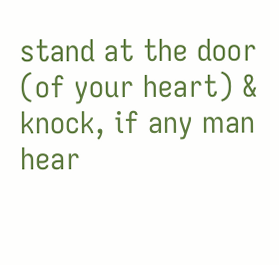stand at the door (of your heart) & knock, if any man hear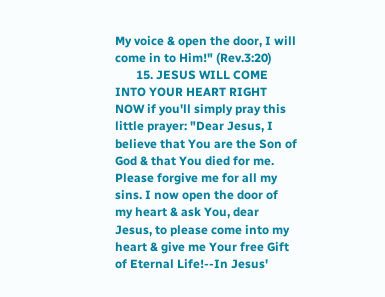My voice & open the door, I will come in to Him!" (Rev.3:20)
       15. JESUS WILL COME INTO YOUR HEART RIGHT NOW if you'll simply pray this little prayer: "Dear Jesus, I believe that You are the Son of God & that You died for me. Please forgive me for all my sins. I now open the door of my heart & ask You, dear Jesus, to please come into my heart & give me Your free Gift of Eternal Life!--In Jesus'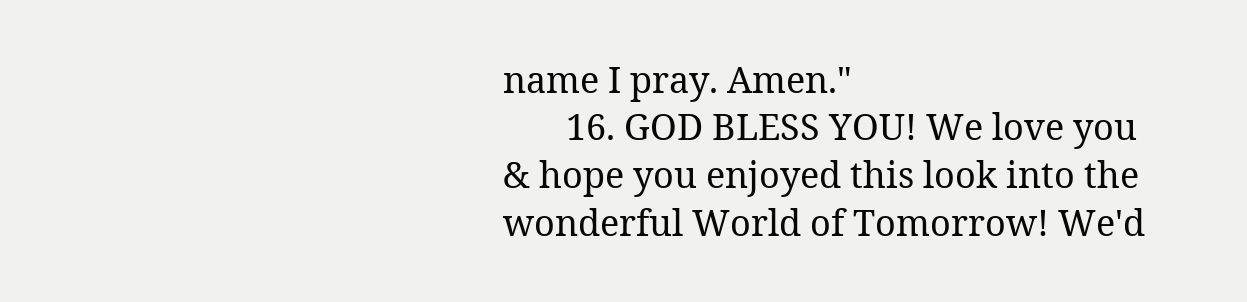name I pray. Amen."
       16. GOD BLESS YOU! We love you & hope you enjoyed this look into the wonderful World of Tomorrow! We'd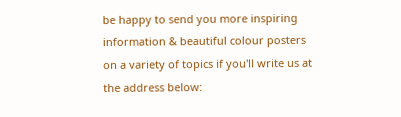be happy to send you more inspiring information & beautiful colour posters on a variety of topics if you'll write us at the address below: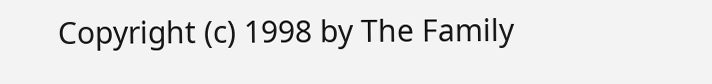Copyright (c) 1998 by The Family